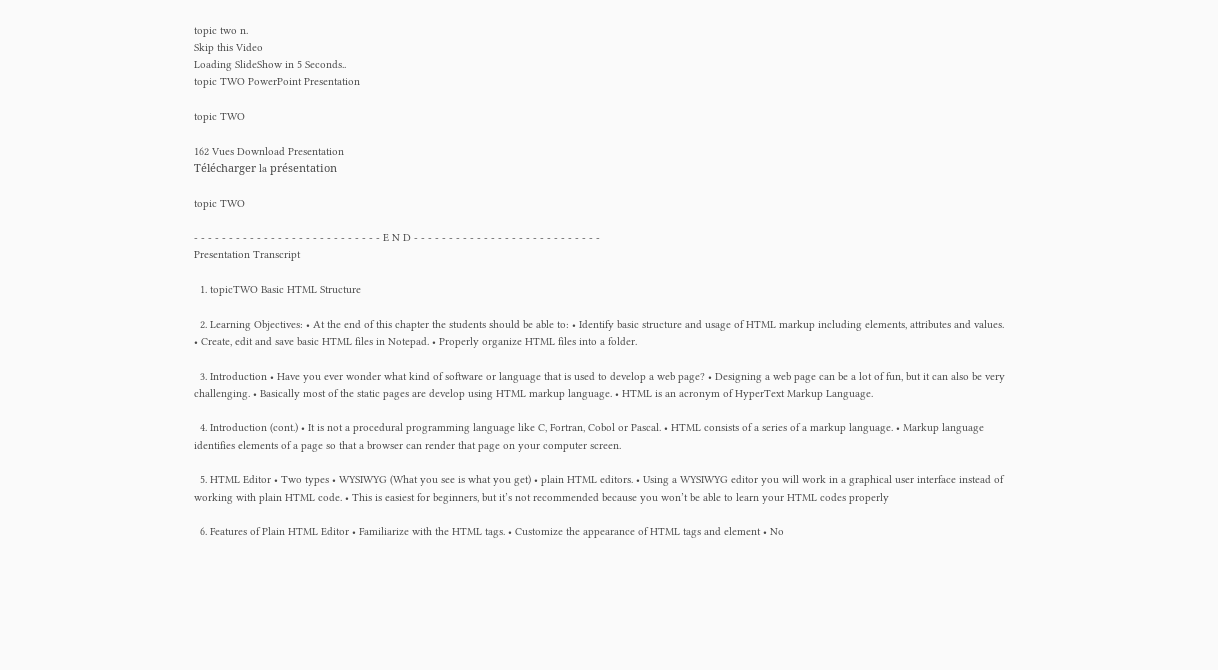topic two n.
Skip this Video
Loading SlideShow in 5 Seconds..
topic TWO PowerPoint Presentation

topic TWO

162 Vues Download Presentation
Télécharger la présentation

topic TWO

- - - - - - - - - - - - - - - - - - - - - - - - - - - E N D - - - - - - - - - - - - - - - - - - - - - - - - - - -
Presentation Transcript

  1. topicTWO Basic HTML Structure

  2. Learning Objectives: • At the end of this chapter the students should be able to: • Identify basic structure and usage of HTML markup including elements, attributes and values. • Create, edit and save basic HTML files in Notepad. • Properly organize HTML files into a folder.

  3. Introduction • Have you ever wonder what kind of software or language that is used to develop a web page? • Designing a web page can be a lot of fun, but it can also be very challenging. • Basically most of the static pages are develop using HTML markup language. • HTML is an acronym of HyperText Markup Language.

  4. Introduction (cont.) • It is not a procedural programming language like C, Fortran, Cobol or Pascal. • HTML consists of a series of a markup language. • Markup language identifies elements of a page so that a browser can render that page on your computer screen.

  5. HTML Editor • Two types • WYSIWYG (What you see is what you get) • plain HTML editors. • Using a WYSIWYG editor you will work in a graphical user interface instead of working with plain HTML code. • This is easiest for beginners, but it’s not recommended because you won’t be able to learn your HTML codes properly

  6. Features of Plain HTML Editor • Familiarize with the HTML tags. • Customize the appearance of HTML tags and element • No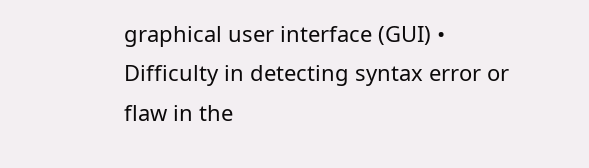graphical user interface (GUI) • Difficulty in detecting syntax error or flaw in the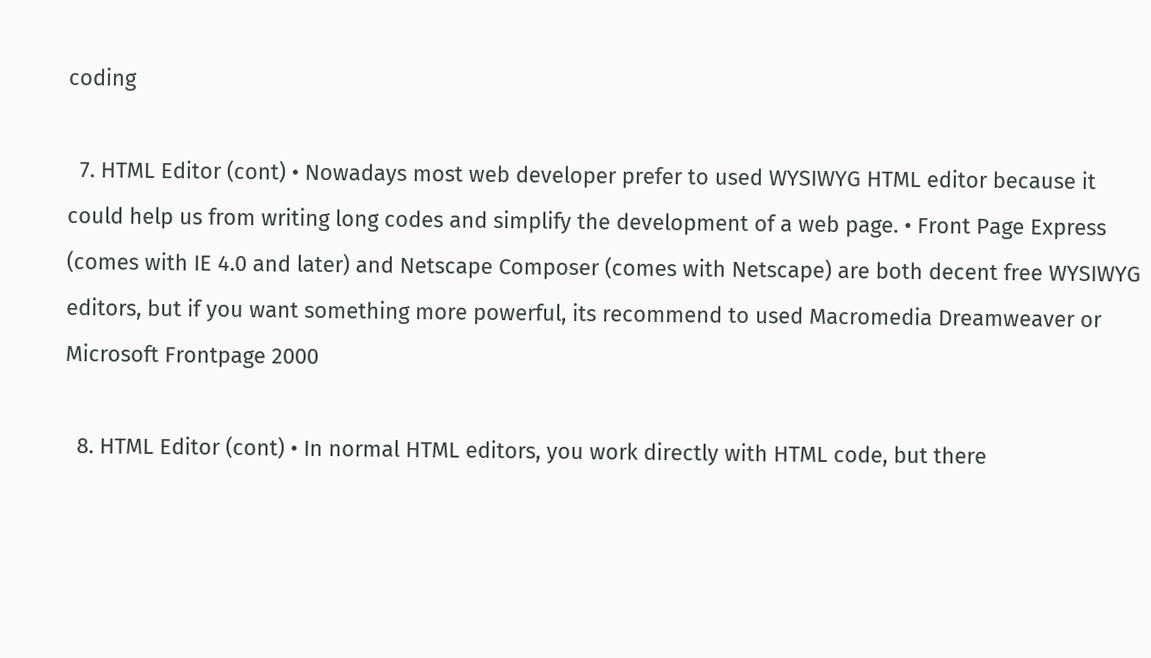coding

  7. HTML Editor (cont) • Nowadays most web developer prefer to used WYSIWYG HTML editor because it could help us from writing long codes and simplify the development of a web page. • Front Page Express (comes with IE 4.0 and later) and Netscape Composer (comes with Netscape) are both decent free WYSIWYG editors, but if you want something more powerful, its recommend to used Macromedia Dreamweaver or Microsoft Frontpage 2000

  8. HTML Editor (cont) • In normal HTML editors, you work directly with HTML code, but there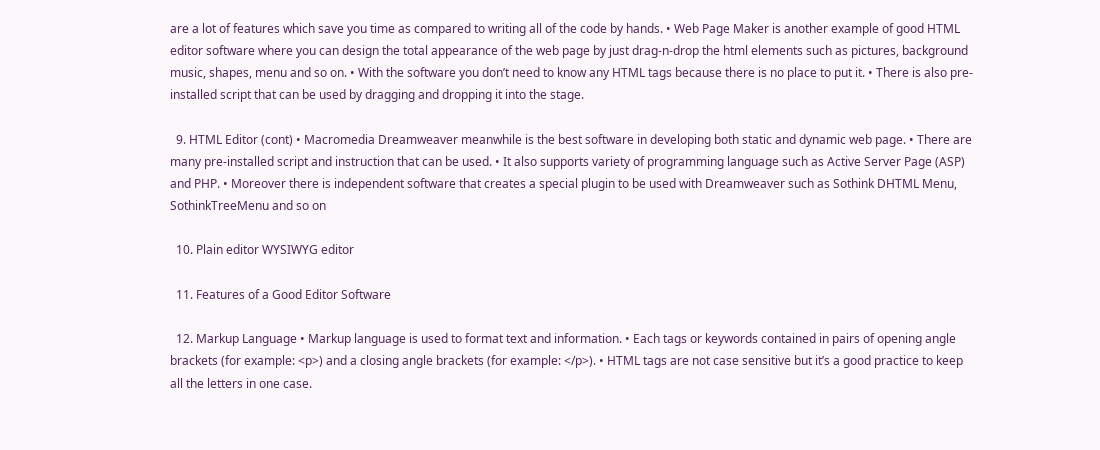are a lot of features which save you time as compared to writing all of the code by hands. • Web Page Maker is another example of good HTML editor software where you can design the total appearance of the web page by just drag-n-drop the html elements such as pictures, background music, shapes, menu and so on. • With the software you don’t need to know any HTML tags because there is no place to put it. • There is also pre-installed script that can be used by dragging and dropping it into the stage.

  9. HTML Editor (cont) • Macromedia Dreamweaver meanwhile is the best software in developing both static and dynamic web page. • There are many pre-installed script and instruction that can be used. • It also supports variety of programming language such as Active Server Page (ASP) and PHP. • Moreover there is independent software that creates a special plugin to be used with Dreamweaver such as Sothink DHTML Menu, SothinkTreeMenu and so on

  10. Plain editor WYSIWYG editor

  11. Features of a Good Editor Software

  12. Markup Language • Markup language is used to format text and information. • Each tags or keywords contained in pairs of opening angle brackets (for example: <p>) and a closing angle brackets (for example: </p>). • HTML tags are not case sensitive but it’s a good practice to keep all the letters in one case.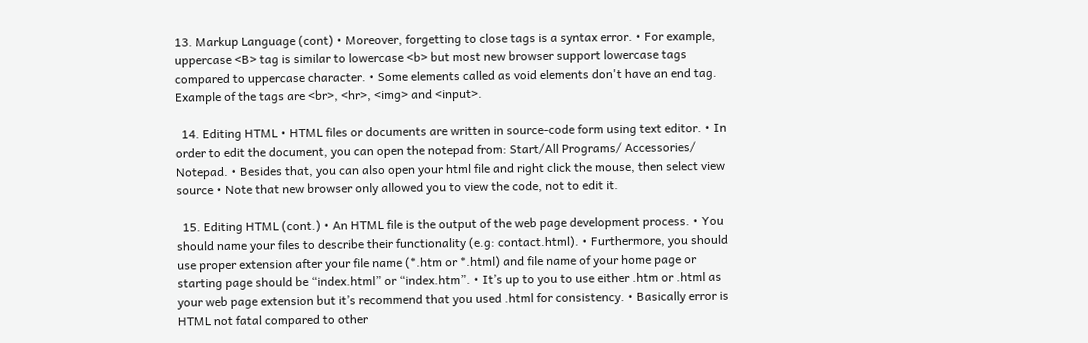13. Markup Language (cont) • Moreover, forgetting to close tags is a syntax error. • For example, uppercase <B> tag is similar to lowercase <b> but most new browser support lowercase tags compared to uppercase character. • Some elements called as void elements don't have an end tag. Example of the tags are <br>, <hr>, <img> and <input>.

  14. Editing HTML • HTML files or documents are written in source-code form using text editor. • In order to edit the document, you can open the notepad from: Start/All Programs/ Accessories/ Notepad. • Besides that, you can also open your html file and right click the mouse, then select view source • Note that new browser only allowed you to view the code, not to edit it.

  15. Editing HTML (cont.) • An HTML file is the output of the web page development process. • You should name your files to describe their functionality (e.g: contact.html). • Furthermore, you should use proper extension after your file name (*.htm or *.html) and file name of your home page or starting page should be “index.html” or “index.htm”. • It’s up to you to use either .htm or .html as your web page extension but it’s recommend that you used .html for consistency. • Basically error is HTML not fatal compared to other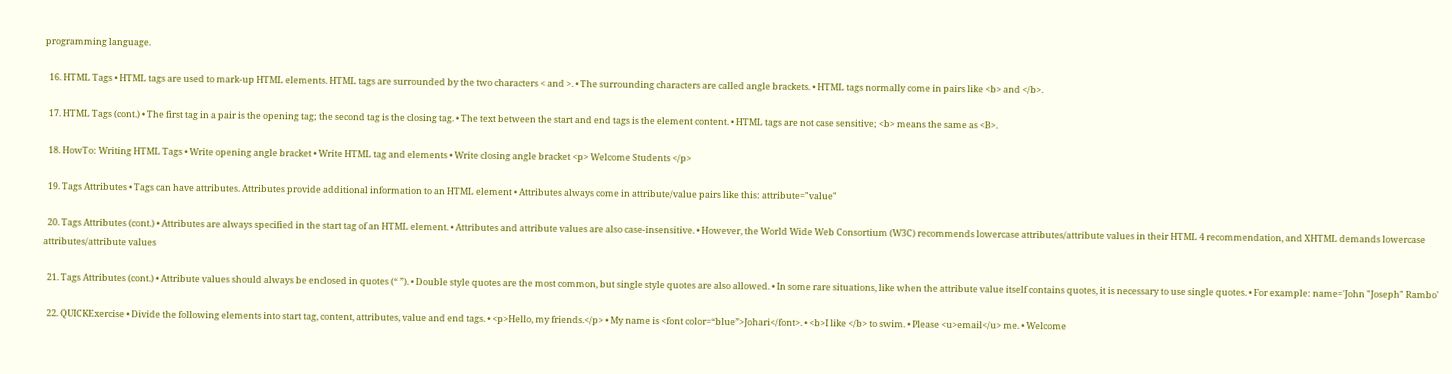programming language.

  16. HTML Tags • HTML tags are used to mark-up HTML elements. HTML tags are surrounded by the two characters < and >. • The surrounding characters are called angle brackets. • HTML tags normally come in pairs like <b> and </b>.

  17. HTML Tags (cont.) • The first tag in a pair is the opening tag; the second tag is the closing tag. • The text between the start and end tags is the element content. • HTML tags are not case sensitive; <b> means the same as <B>.

  18. HowTo: Writing HTML Tags • Write opening angle bracket • Write HTML tag and elements • Write closing angle bracket <p> Welcome Students </p>

  19. Tags Attributes • Tags can have attributes. Attributes provide additional information to an HTML element • Attributes always come in attribute/value pairs like this: attribute="value"

  20. Tags Attributes (cont.) • Attributes are always specified in the start tag of an HTML element. • Attributes and attribute values are also case-insensitive. • However, the World Wide Web Consortium (W3C) recommends lowercase attributes/attribute values in their HTML 4 recommendation, and XHTML demands lowercase attributes/attribute values

  21. Tags Attributes (cont.) • Attribute values should always be enclosed in quotes (“ ”). • Double style quotes are the most common, but single style quotes are also allowed. • In some rare situations, like when the attribute value itself contains quotes, it is necessary to use single quotes. • For example: name='John "Joseph" Rambo'

  22. QUICKExercise • Divide the following elements into start tag, content, attributes, value and end tags. • <p>Hello, my friends.</p> • My name is <font color=“blue”>Johari</font>. • <b>I like </b> to swim. • Please <u>email</u> me. • Welcome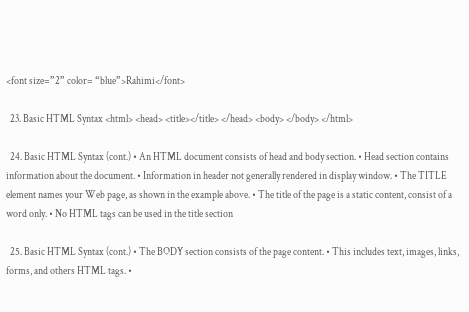<font size=”2” color= “blue”>Rahimi</font>

  23. Basic HTML Syntax <html> <head> <title></title> </head> <body> </body> </html>

  24. Basic HTML Syntax (cont.) • An HTML document consists of head and body section. • Head section contains information about the document. • Information in header not generally rendered in display window. • The TITLE element names your Web page, as shown in the example above. • The title of the page is a static content, consist of a word only. • No HTML tags can be used in the title section

  25. Basic HTML Syntax (cont.) • The BODY section consists of the page content. • This includes text, images, links, forms, and others HTML tags. •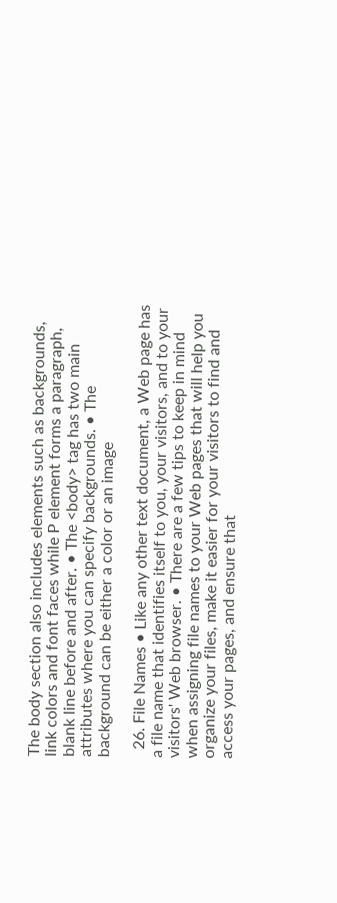The body section also includes elements such as backgrounds, link colors and font faces while P element forms a paragraph, blank line before and after. • The <body> tag has two main attributes where you can specify backgrounds. • The background can be either a color or an image

  26. File Names • Like any other text document, a Web page has a file name that identifies itself to you, your visitors, and to your visitors' Web browser. • There are a few tips to keep in mind when assigning file names to your Web pages that will help you organize your files, make it easier for your visitors to find and access your pages, and ensure that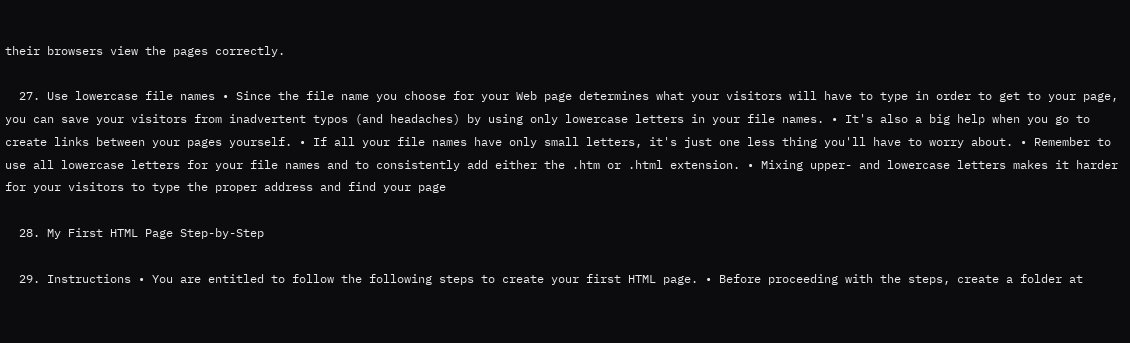their browsers view the pages correctly.

  27. Use lowercase file names • Since the file name you choose for your Web page determines what your visitors will have to type in order to get to your page, you can save your visitors from inadvertent typos (and headaches) by using only lowercase letters in your file names. • It's also a big help when you go to create links between your pages yourself. • If all your file names have only small letters, it's just one less thing you'll have to worry about. • Remember to use all lowercase letters for your file names and to consistently add either the .htm or .html extension. • Mixing upper- and lowercase letters makes it harder for your visitors to type the proper address and find your page

  28. My First HTML Page Step-by-Step

  29. Instructions • You are entitled to follow the following steps to create your first HTML page. • Before proceeding with the steps, create a folder at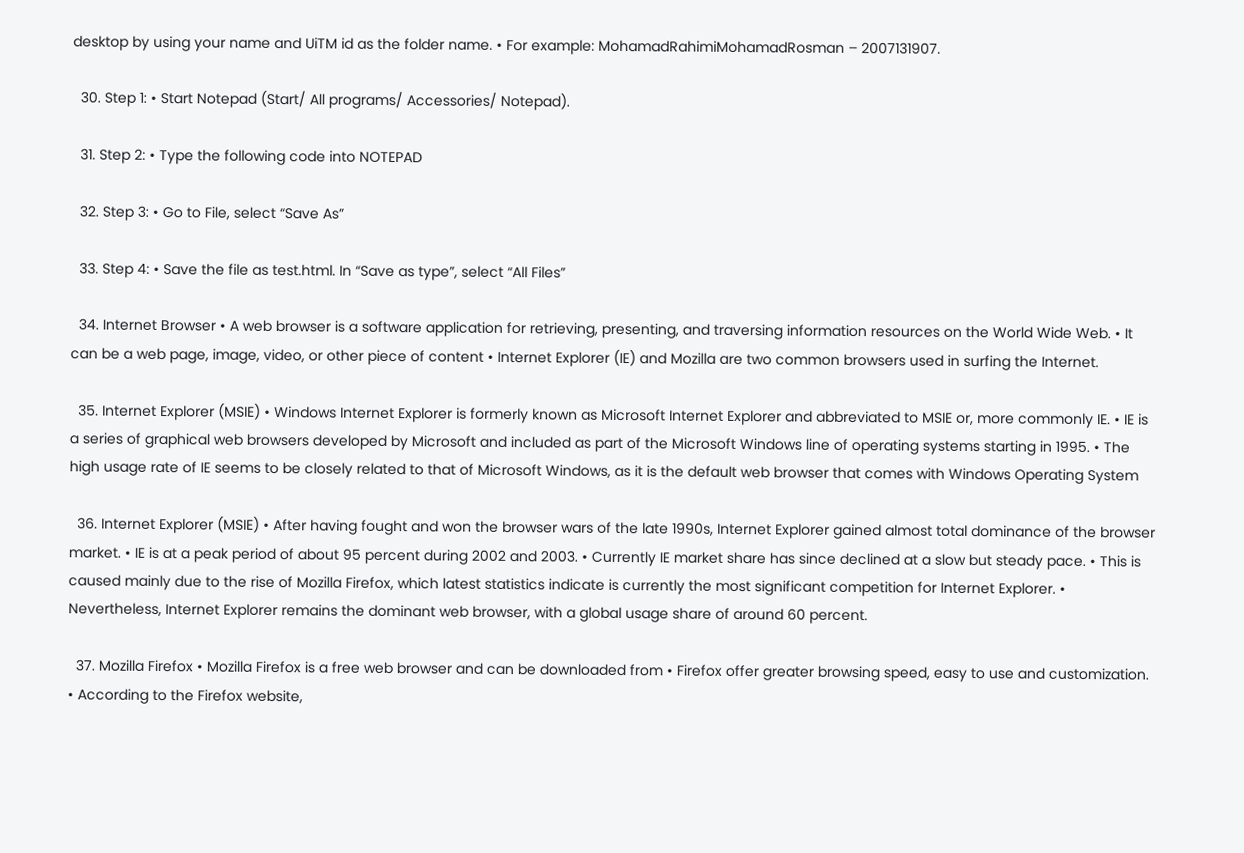desktop by using your name and UiTM id as the folder name. • For example: MohamadRahimiMohamadRosman – 2007131907.

  30. Step 1: • Start Notepad (Start/ All programs/ Accessories/ Notepad).

  31. Step 2: • Type the following code into NOTEPAD

  32. Step 3: • Go to File, select “Save As”

  33. Step 4: • Save the file as test.html. In “Save as type”, select “All Files”

  34. Internet Browser • A web browser is a software application for retrieving, presenting, and traversing information resources on the World Wide Web. • It can be a web page, image, video, or other piece of content • Internet Explorer (IE) and Mozilla are two common browsers used in surfing the Internet.

  35. Internet Explorer (MSIE) • Windows Internet Explorer is formerly known as Microsoft Internet Explorer and abbreviated to MSIE or, more commonly IE. • IE is a series of graphical web browsers developed by Microsoft and included as part of the Microsoft Windows line of operating systems starting in 1995. • The high usage rate of IE seems to be closely related to that of Microsoft Windows, as it is the default web browser that comes with Windows Operating System

  36. Internet Explorer (MSIE) • After having fought and won the browser wars of the late 1990s, Internet Explorer gained almost total dominance of the browser market. • IE is at a peak period of about 95 percent during 2002 and 2003. • Currently IE market share has since declined at a slow but steady pace. • This is caused mainly due to the rise of Mozilla Firefox, which latest statistics indicate is currently the most significant competition for Internet Explorer. • Nevertheless, Internet Explorer remains the dominant web browser, with a global usage share of around 60 percent.

  37. Mozilla Firefox • Mozilla Firefox is a free web browser and can be downloaded from • Firefox offer greater browsing speed, easy to use and customization. • According to the Firefox website,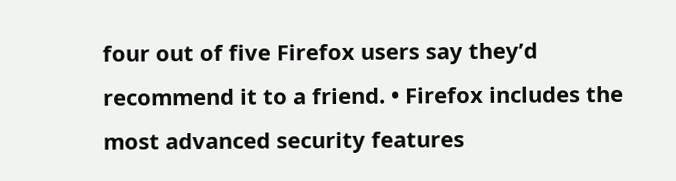four out of five Firefox users say they’d recommend it to a friend. • Firefox includes the most advanced security features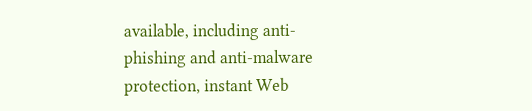available, including anti-phishing and anti-malware protection, instant Web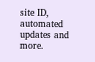site ID, automated updates and more.